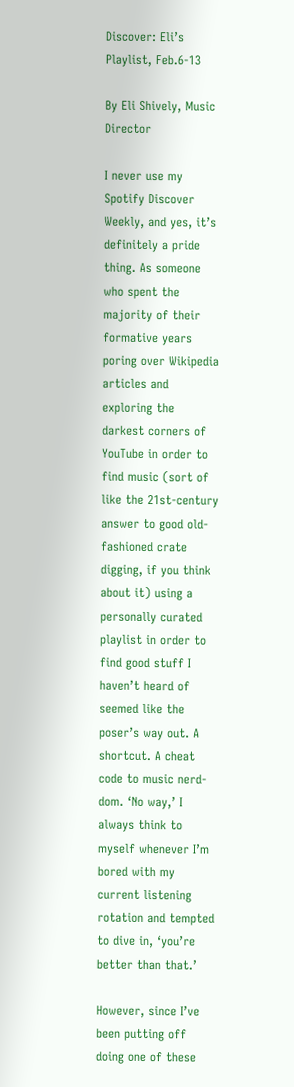Discover: Eli’s Playlist, Feb.6-13

By Eli Shively, Music Director

I never use my Spotify Discover Weekly, and yes, it’s definitely a pride thing. As someone who spent the majority of their formative years poring over Wikipedia articles and exploring the darkest corners of YouTube in order to find music (sort of like the 21st-century answer to good old-fashioned crate digging, if you think about it) using a personally curated playlist in order to find good stuff I haven’t heard of seemed like the poser’s way out. A shortcut. A cheat code to music nerd-dom. ‘No way,’ I always think to myself whenever I’m bored with my current listening rotation and tempted to dive in, ‘you’re better than that.’

However, since I’ve been putting off doing one of these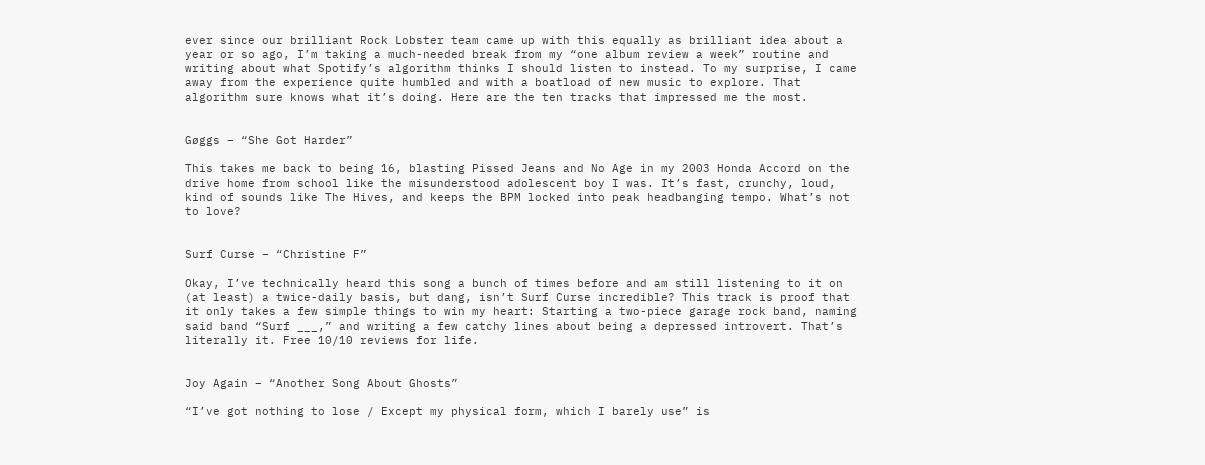ever since our brilliant Rock Lobster team came up with this equally as brilliant idea about a year or so ago, I’m taking a much-needed break from my “one album review a week” routine and writing about what Spotify’s algorithm thinks I should listen to instead. To my surprise, I came away from the experience quite humbled and with a boatload of new music to explore. That algorithm sure knows what it’s doing. Here are the ten tracks that impressed me the most.


Gøggs – “She Got Harder”

This takes me back to being 16, blasting Pissed Jeans and No Age in my 2003 Honda Accord on the drive home from school like the misunderstood adolescent boy I was. It’s fast, crunchy, loud, kind of sounds like The Hives, and keeps the BPM locked into peak headbanging tempo. What’s not to love?


Surf Curse – “Christine F”

Okay, I’ve technically heard this song a bunch of times before and am still listening to it on (at least) a twice-daily basis, but dang, isn’t Surf Curse incredible? This track is proof that it only takes a few simple things to win my heart: Starting a two-piece garage rock band, naming said band “Surf ___,” and writing a few catchy lines about being a depressed introvert. That’s literally it. Free 10/10 reviews for life.


Joy Again – “Another Song About Ghosts”

“I’ve got nothing to lose / Except my physical form, which I barely use” is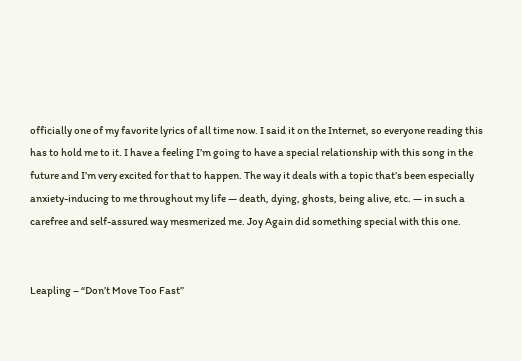officially one of my favorite lyrics of all time now. I said it on the Internet, so everyone reading this has to hold me to it. I have a feeling I’m going to have a special relationship with this song in the future and I’m very excited for that to happen. The way it deals with a topic that’s been especially anxiety-inducing to me throughout my life — death, dying, ghosts, being alive, etc. — in such a carefree and self-assured way mesmerized me. Joy Again did something special with this one.


Leapling – “Don’t Move Too Fast”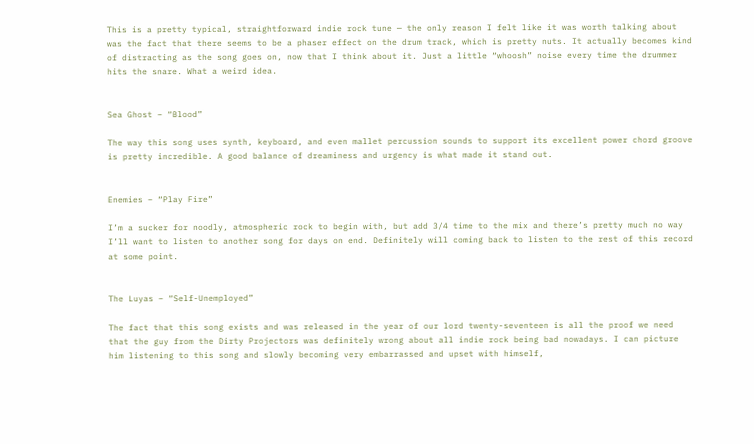This is a pretty typical, straightforward indie rock tune — the only reason I felt like it was worth talking about was the fact that there seems to be a phaser effect on the drum track, which is pretty nuts. It actually becomes kind of distracting as the song goes on, now that I think about it. Just a little “whoosh” noise every time the drummer hits the snare. What a weird idea.


Sea Ghost – “Blood”

The way this song uses synth, keyboard, and even mallet percussion sounds to support its excellent power chord groove is pretty incredible. A good balance of dreaminess and urgency is what made it stand out.


Enemies – “Play Fire”

I’m a sucker for noodly, atmospheric rock to begin with, but add 3/4 time to the mix and there’s pretty much no way I’ll want to listen to another song for days on end. Definitely will coming back to listen to the rest of this record at some point.


The Luyas – “Self-Unemployed”

The fact that this song exists and was released in the year of our lord twenty-seventeen is all the proof we need that the guy from the Dirty Projectors was definitely wrong about all indie rock being bad nowadays. I can picture him listening to this song and slowly becoming very embarrassed and upset with himself,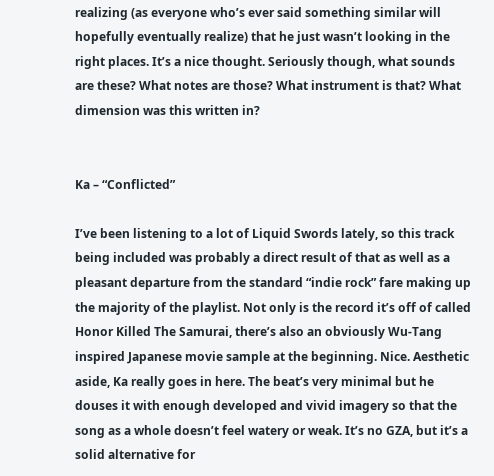realizing (as everyone who’s ever said something similar will hopefully eventually realize) that he just wasn’t looking in the right places. It’s a nice thought. Seriously though, what sounds are these? What notes are those? What instrument is that? What dimension was this written in?


Ka – “Conflicted”

I’ve been listening to a lot of Liquid Swords lately, so this track being included was probably a direct result of that as well as a pleasant departure from the standard “indie rock” fare making up the majority of the playlist. Not only is the record it’s off of called Honor Killed The Samurai, there’s also an obviously Wu-Tang inspired Japanese movie sample at the beginning. Nice. Aesthetic aside, Ka really goes in here. The beat’s very minimal but he douses it with enough developed and vivid imagery so that the song as a whole doesn’t feel watery or weak. It’s no GZA, but it’s a solid alternative for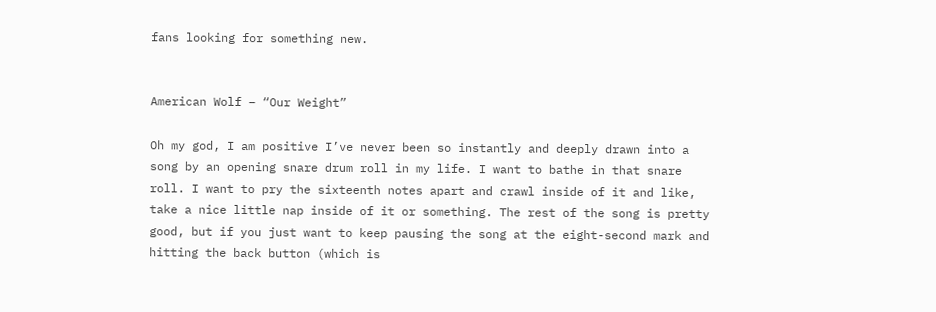fans looking for something new.


American Wolf – “Our Weight”

Oh my god, I am positive I’ve never been so instantly and deeply drawn into a song by an opening snare drum roll in my life. I want to bathe in that snare roll. I want to pry the sixteenth notes apart and crawl inside of it and like, take a nice little nap inside of it or something. The rest of the song is pretty good, but if you just want to keep pausing the song at the eight-second mark and hitting the back button (which is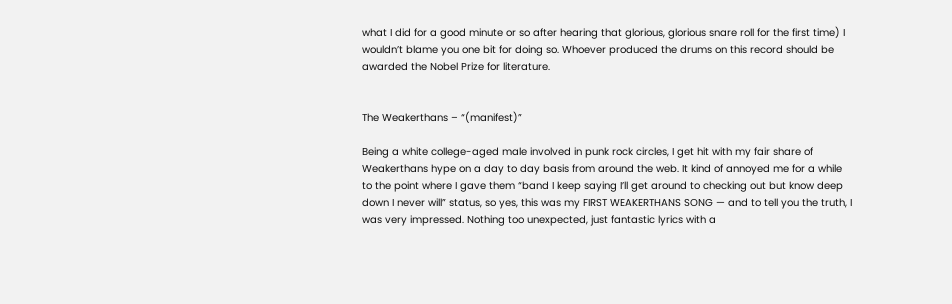what I did for a good minute or so after hearing that glorious, glorious snare roll for the first time) I wouldn’t blame you one bit for doing so. Whoever produced the drums on this record should be awarded the Nobel Prize for literature.


The Weakerthans – “(manifest)”

Being a white college-aged male involved in punk rock circles, I get hit with my fair share of Weakerthans hype on a day to day basis from around the web. It kind of annoyed me for a while to the point where I gave them “band I keep saying I’ll get around to checking out but know deep down I never will” status, so yes, this was my FIRST WEAKERTHANS SONG — and to tell you the truth, I was very impressed. Nothing too unexpected, just fantastic lyrics with a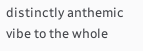distinctly anthemic vibe to the whole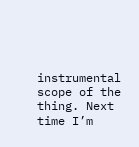instrumental scope of the thing. Next time I’m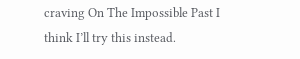craving On The Impossible Past I think I’ll try this instead.